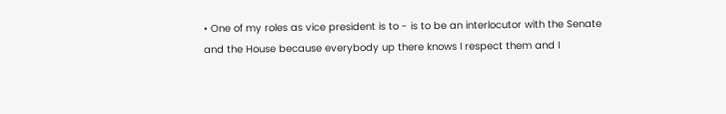• One of my roles as vice president is to - is to be an interlocutor with the Senate and the House because everybody up there knows I respect them and I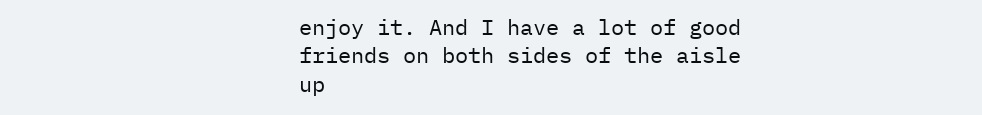enjoy it. And I have a lot of good friends on both sides of the aisle up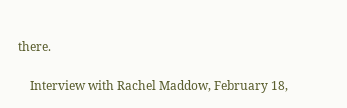there.

    Interview with Rachel Maddow, February 18,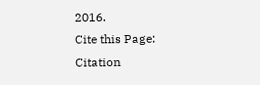2016.
Cite this Page: Citation